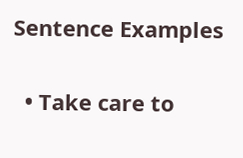Sentence Examples

  • Take care to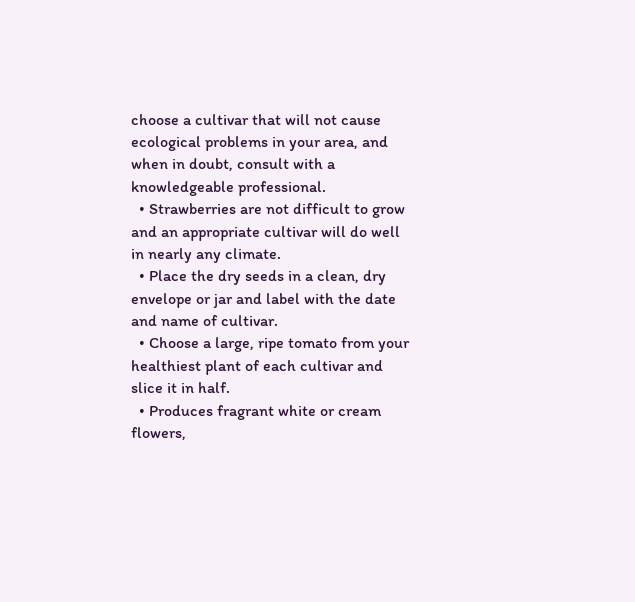choose a cultivar that will not cause ecological problems in your area, and when in doubt, consult with a knowledgeable professional.
  • Strawberries are not difficult to grow and an appropriate cultivar will do well in nearly any climate.
  • Place the dry seeds in a clean, dry envelope or jar and label with the date and name of cultivar.
  • Choose a large, ripe tomato from your healthiest plant of each cultivar and slice it in half.
  • Produces fragrant white or cream flowers,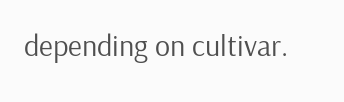depending on cultivar.